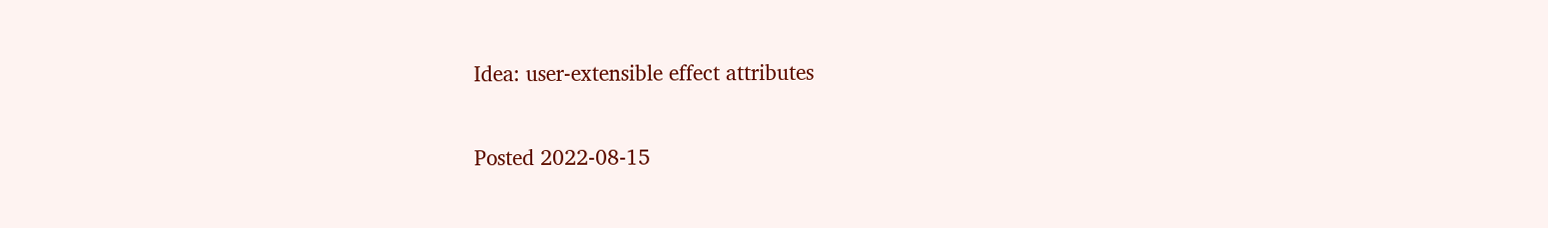Idea: user-extensible effect attributes

Posted 2022-08-15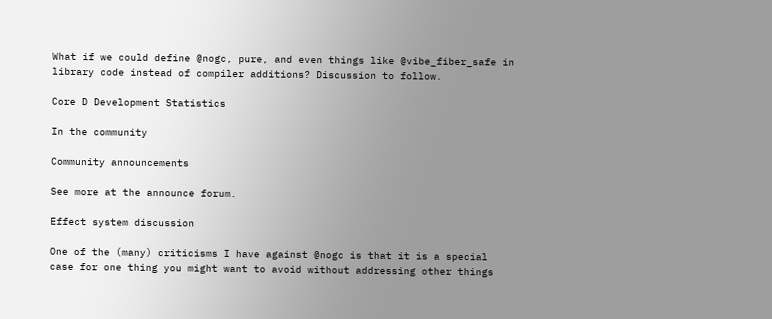What if we could define @nogc, pure, and even things like @vibe_fiber_safe in library code instead of compiler additions? Discussion to follow.

Core D Development Statistics

In the community

Community announcements

See more at the announce forum.

Effect system discussion

One of the (many) criticisms I have against @nogc is that it is a special case for one thing you might want to avoid without addressing other things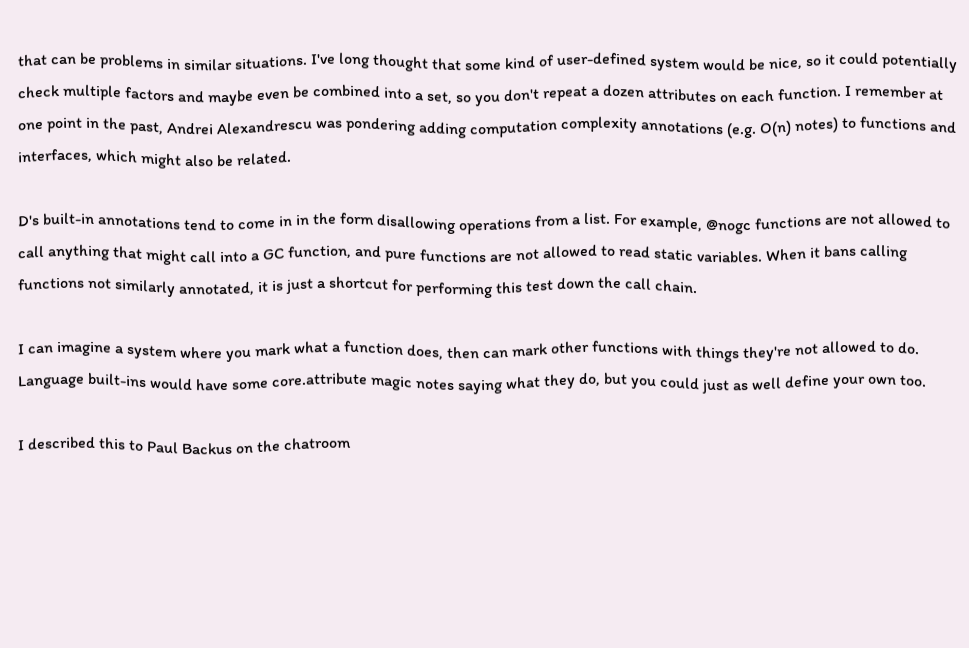that can be problems in similar situations. I've long thought that some kind of user-defined system would be nice, so it could potentially check multiple factors and maybe even be combined into a set, so you don't repeat a dozen attributes on each function. I remember at one point in the past, Andrei Alexandrescu was pondering adding computation complexity annotations (e.g. O(n) notes) to functions and interfaces, which might also be related.

D's built-in annotations tend to come in in the form disallowing operations from a list. For example, @nogc functions are not allowed to call anything that might call into a GC function, and pure functions are not allowed to read static variables. When it bans calling functions not similarly annotated, it is just a shortcut for performing this test down the call chain.

I can imagine a system where you mark what a function does, then can mark other functions with things they're not allowed to do. Language built-ins would have some core.attribute magic notes saying what they do, but you could just as well define your own too.

I described this to Paul Backus on the chatroom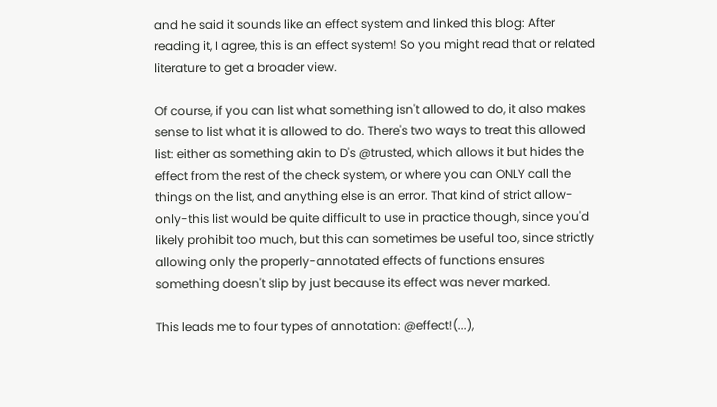and he said it sounds like an effect system and linked this blog: After reading it, I agree, this is an effect system! So you might read that or related literature to get a broader view.

Of course, if you can list what something isn't allowed to do, it also makes sense to list what it is allowed to do. There's two ways to treat this allowed list: either as something akin to D's @trusted, which allows it but hides the effect from the rest of the check system, or where you can ONLY call the things on the list, and anything else is an error. That kind of strict allow-only-this list would be quite difficult to use in practice though, since you'd likely prohibit too much, but this can sometimes be useful too, since strictly allowing only the properly-annotated effects of functions ensures something doesn't slip by just because its effect was never marked.

This leads me to four types of annotation: @effect!(...),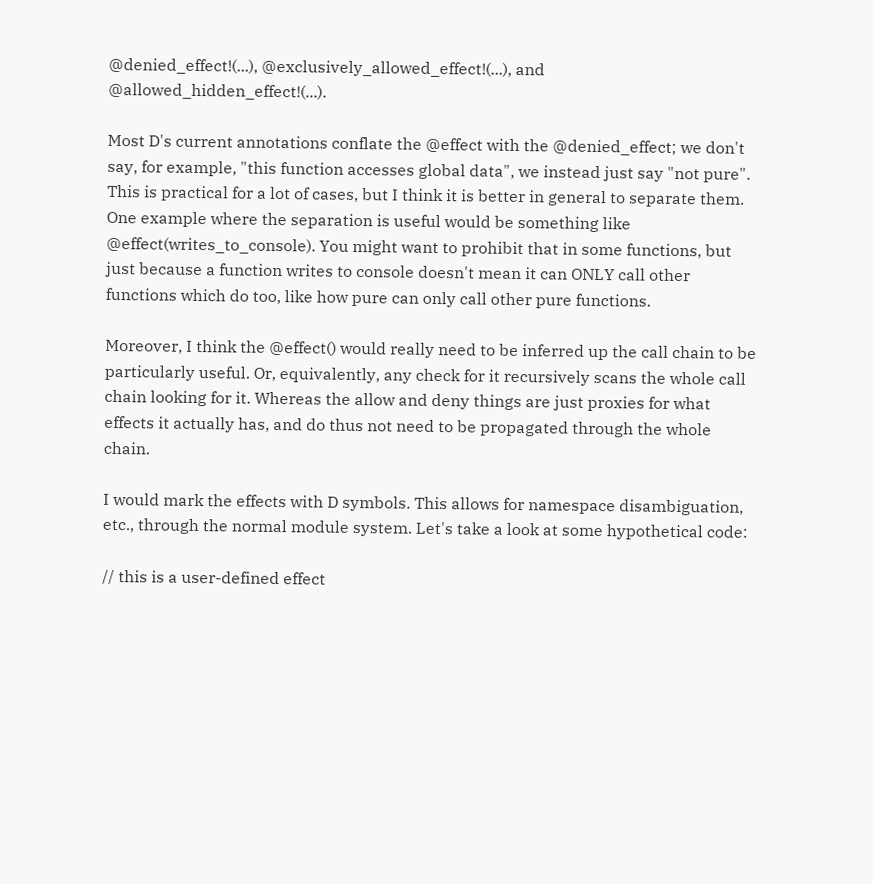@denied_effect!(...), @exclusively_allowed_effect!(...), and @allowed_hidden_effect!(...).

Most D's current annotations conflate the @effect with the @denied_effect; we don't say, for example, "this function accesses global data", we instead just say "not pure". This is practical for a lot of cases, but I think it is better in general to separate them. One example where the separation is useful would be something like @effect(writes_to_console). You might want to prohibit that in some functions, but just because a function writes to console doesn't mean it can ONLY call other functions which do too, like how pure can only call other pure functions.

Moreover, I think the @effect() would really need to be inferred up the call chain to be particularly useful. Or, equivalently, any check for it recursively scans the whole call chain looking for it. Whereas the allow and deny things are just proxies for what effects it actually has, and do thus not need to be propagated through the whole chain.

I would mark the effects with D symbols. This allows for namespace disambiguation, etc., through the normal module system. Let's take a look at some hypothetical code:

// this is a user-defined effect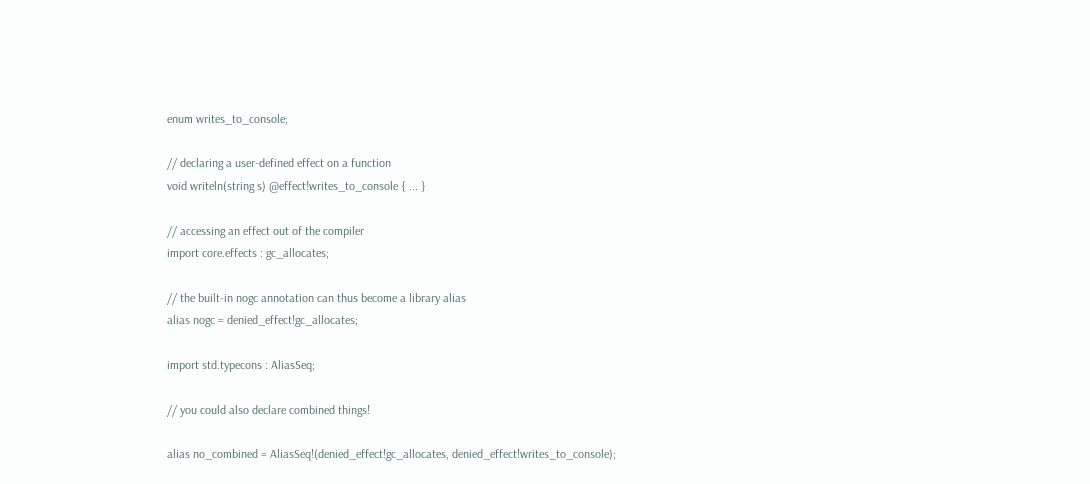enum writes_to_console;

// declaring a user-defined effect on a function
void writeln(string s) @effect!writes_to_console { ... }

// accessing an effect out of the compiler
import core.effects : gc_allocates;

// the built-in nogc annotation can thus become a library alias
alias nogc = denied_effect!gc_allocates;

import std.typecons : AliasSeq;

// you could also declare combined things!

alias no_combined = AliasSeq!(denied_effect!gc_allocates, denied_effect!writes_to_console);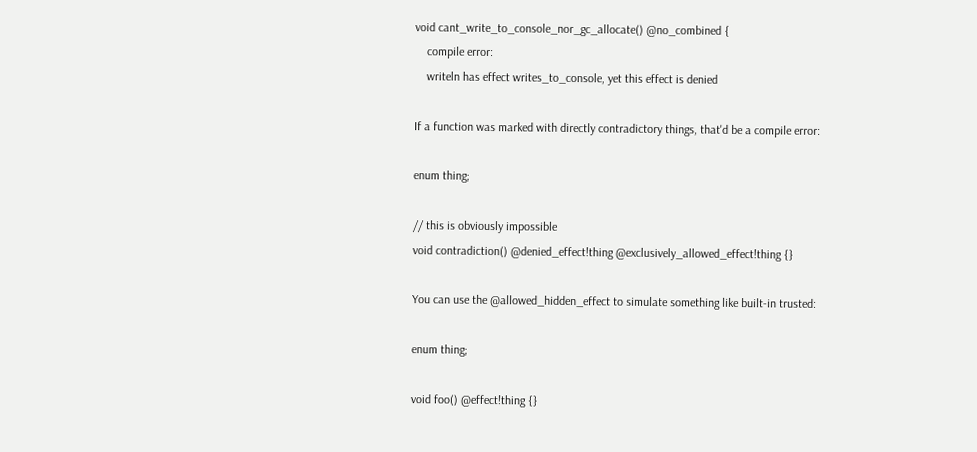void cant_write_to_console_nor_gc_allocate() @no_combined {
    compile error:
    writeln has effect writes_to_console, yet this effect is denied

If a function was marked with directly contradictory things, that'd be a compile error:

enum thing;

// this is obviously impossible
void contradiction() @denied_effect!thing @exclusively_allowed_effect!thing {}

You can use the @allowed_hidden_effect to simulate something like built-in trusted:

enum thing;

void foo() @effect!thing {}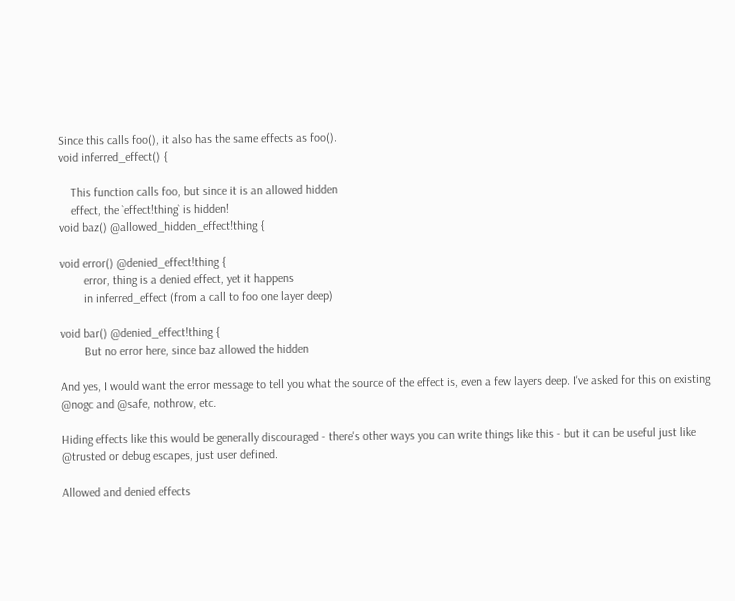Since this calls foo(), it also has the same effects as foo().
void inferred_effect() {

    This function calls foo, but since it is an allowed hidden
    effect, the `effect!thing` is hidden!
void baz() @allowed_hidden_effect!thing {

void error() @denied_effect!thing {
        error, thing is a denied effect, yet it happens
        in inferred_effect (from a call to foo one layer deep)

void bar() @denied_effect!thing {
        But no error here, since baz allowed the hidden

And yes, I would want the error message to tell you what the source of the effect is, even a few layers deep. I've asked for this on existing @nogc and @safe, nothrow, etc.

Hiding effects like this would be generally discouraged - there's other ways you can write things like this - but it can be useful just like @trusted or debug escapes, just user defined.

Allowed and denied effects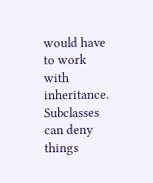would have to work with inheritance. Subclasses can deny things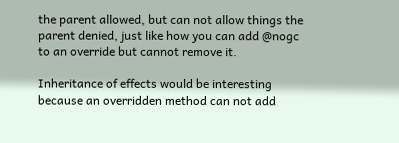the parent allowed, but can not allow things the parent denied, just like how you can add @nogc to an override but cannot remove it.

Inheritance of effects would be interesting because an overridden method can not add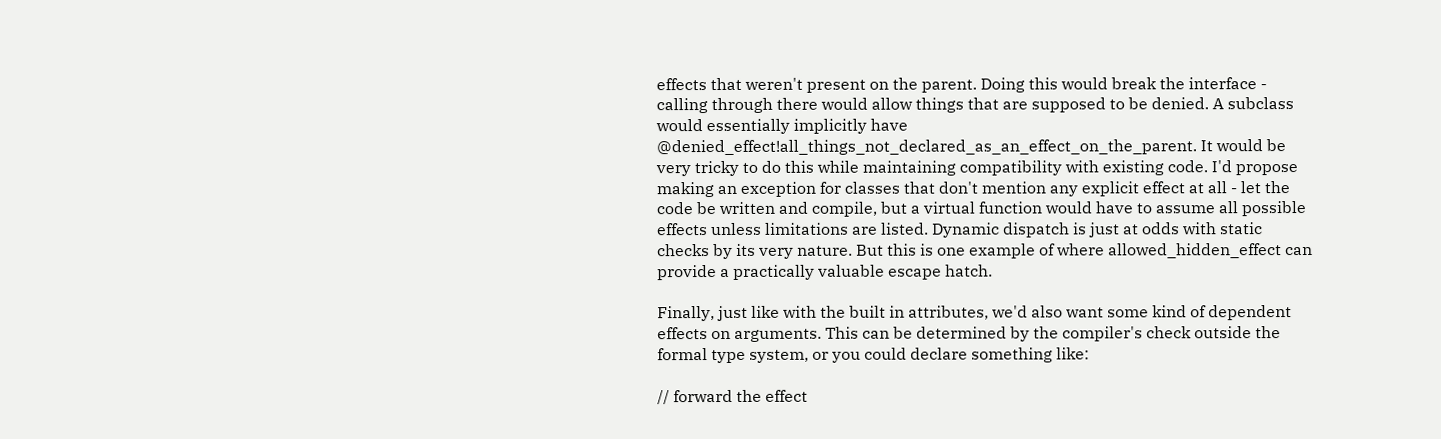effects that weren't present on the parent. Doing this would break the interface - calling through there would allow things that are supposed to be denied. A subclass would essentially implicitly have @denied_effect!all_things_not_declared_as_an_effect_on_the_parent. It would be very tricky to do this while maintaining compatibility with existing code. I'd propose making an exception for classes that don't mention any explicit effect at all - let the code be written and compile, but a virtual function would have to assume all possible effects unless limitations are listed. Dynamic dispatch is just at odds with static checks by its very nature. But this is one example of where allowed_hidden_effect can provide a practically valuable escape hatch.

Finally, just like with the built in attributes, we'd also want some kind of dependent effects on arguments. This can be determined by the compiler's check outside the formal type system, or you could declare something like:

// forward the effect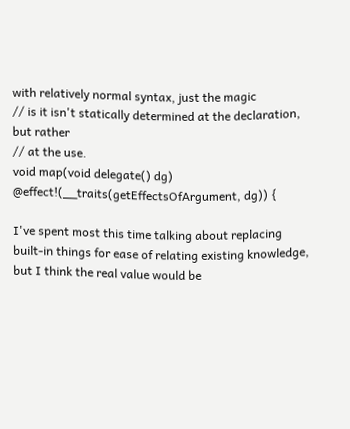with relatively normal syntax, just the magic
// is it isn't statically determined at the declaration, but rather
// at the use.
void map(void delegate() dg) @effect!(__traits(getEffectsOfArgument, dg)) {

I've spent most this time talking about replacing built-in things for ease of relating existing knowledge, but I think the real value would be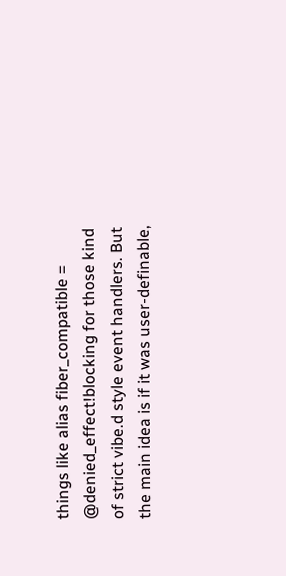things like alias fiber_compatible = @denied_effect!blocking for those kind of strict vibe.d style event handlers. But the main idea is if it was user-definable,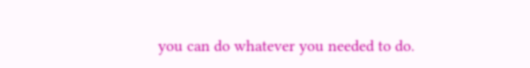you can do whatever you needed to do.